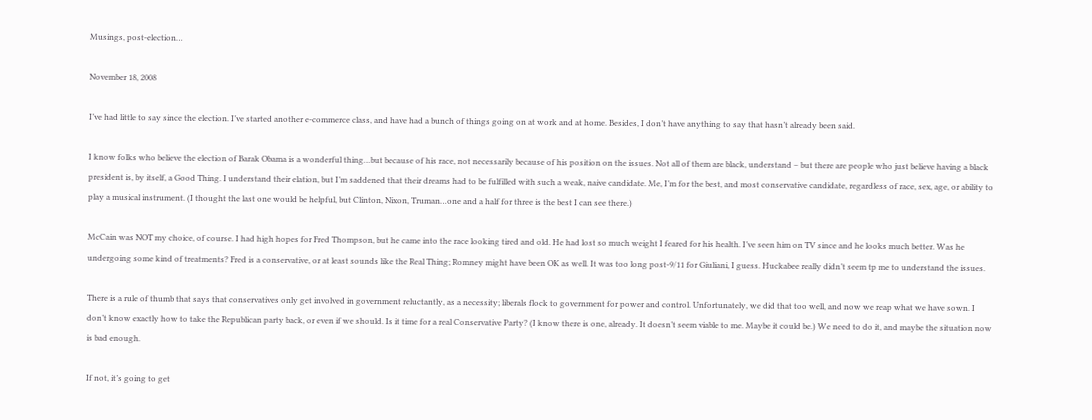Musings, post-election…

November 18, 2008

I’ve had little to say since the election. I’ve started another e-commerce class, and have had a bunch of things going on at work and at home. Besides, I don’t have anything to say that hasn’t already been said.

I know folks who believe the election of Barak Obama is a wonderful thing…but because of his race, not necessarily because of his position on the issues. Not all of them are black, understand – but there are people who just believe having a black president is, by itself, a Good Thing. I understand their elation, but I’m saddened that their dreams had to be fulfilled with such a weak, naive candidate. Me, I’m for the best, and most conservative candidate, regardless of race, sex, age, or ability to play a musical instrument. (I thought the last one would be helpful, but Clinton, Nixon, Truman…one and a half for three is the best I can see there.)

McCain was NOT my choice, of course. I had high hopes for Fred Thompson, but he came into the race looking tired and old. He had lost so much weight I feared for his health. I’ve seen him on TV since and he looks much better. Was he undergoing some kind of treatments? Fred is a conservative, or at least sounds like the Real Thing; Romney might have been OK as well. It was too long post-9/11 for Giuliani, I guess. Huckabee really didn’t seem tp me to understand the issues.

There is a rule of thumb that says that conservatives only get involved in government reluctantly, as a necessity; liberals flock to government for power and control. Unfortunately, we did that too well, and now we reap what we have sown. I don’t know exactly how to take the Republican party back, or even if we should. Is it time for a real Conservative Party? (I know there is one, already. It doesn’t seem viable to me. Maybe it could be.) We need to do it, and maybe the situation now is bad enough.

If not, it’s going to get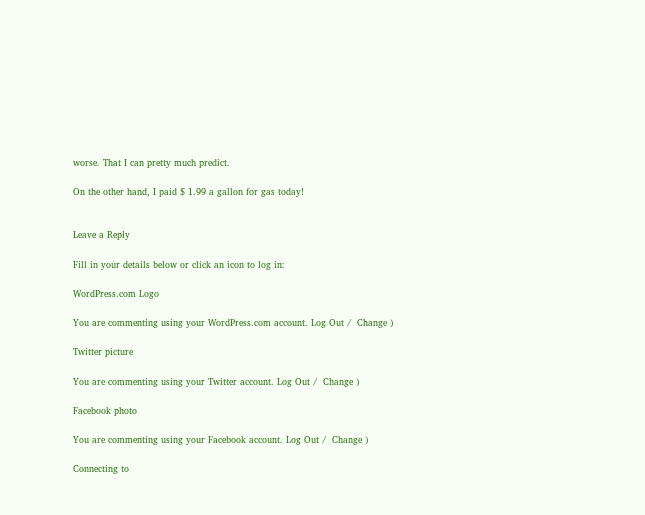worse. That I can pretty much predict.

On the other hand, I paid $ 1.99 a gallon for gas today!


Leave a Reply

Fill in your details below or click an icon to log in:

WordPress.com Logo

You are commenting using your WordPress.com account. Log Out /  Change )

Twitter picture

You are commenting using your Twitter account. Log Out /  Change )

Facebook photo

You are commenting using your Facebook account. Log Out /  Change )

Connecting to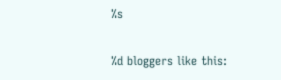%s

%d bloggers like this: